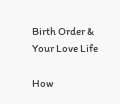Birth Order & Your Love Life

How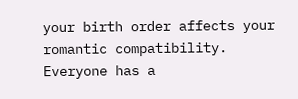your birth order affects your romantic compatibility.
Everyone has a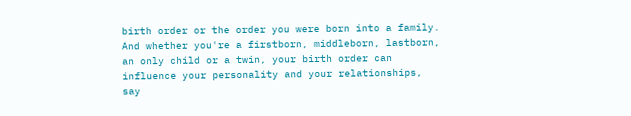birth order or the order you were born into a family. And whether you're a firstborn, middleborn, lastborn, an only child or a twin, your birth order can influence your personality and your relationships, say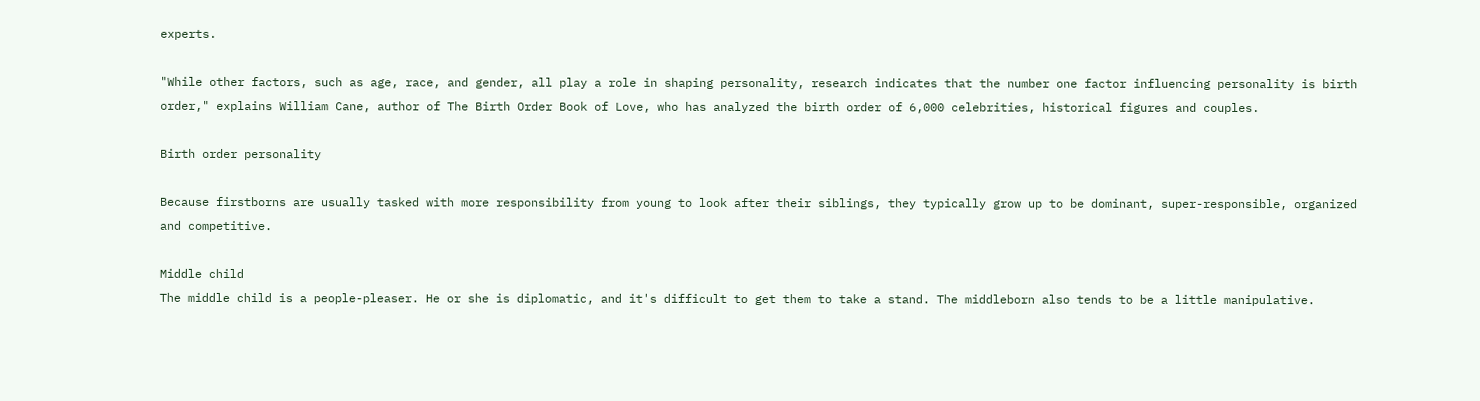experts.

"While other factors, such as age, race, and gender, all play a role in shaping personality, research indicates that the number one factor influencing personality is birth order," explains William Cane, author of The Birth Order Book of Love, who has analyzed the birth order of 6,000 celebrities, historical figures and couples.

Birth order personality

Because firstborns are usually tasked with more responsibility from young to look after their siblings, they typically grow up to be dominant, super-responsible, organized and competitive.

Middle child
The middle child is a people-pleaser. He or she is diplomatic, and it's difficult to get them to take a stand. The middleborn also tends to be a little manipulative.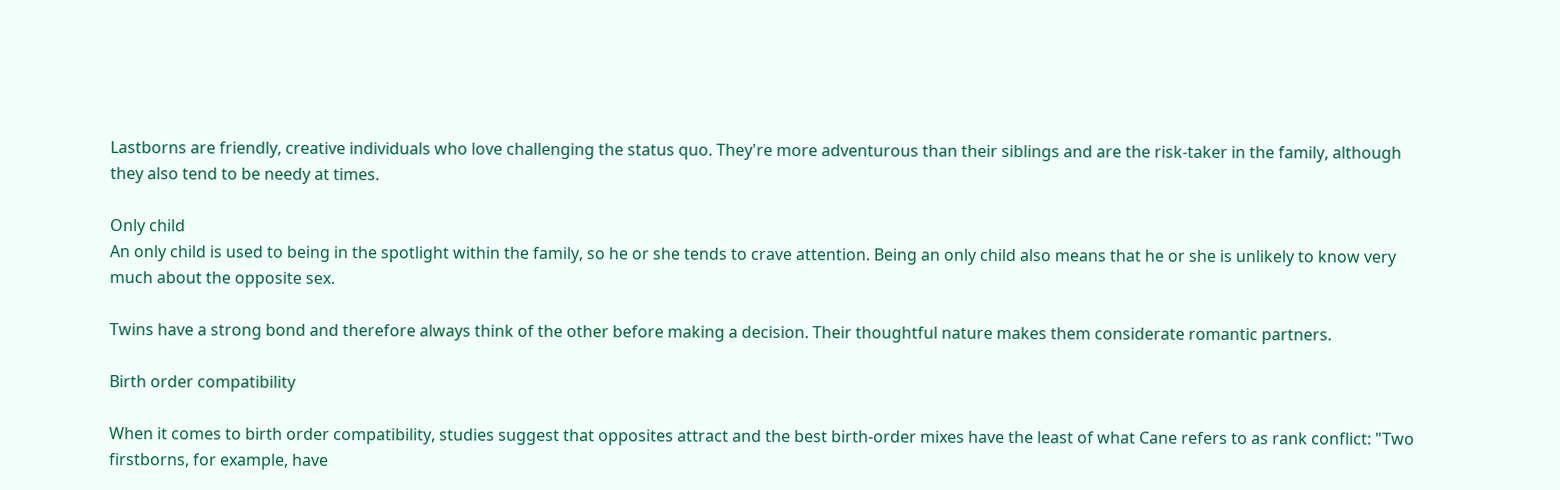Lastborns are friendly, creative individuals who love challenging the status quo. They're more adventurous than their siblings and are the risk-taker in the family, although they also tend to be needy at times.

Only child
An only child is used to being in the spotlight within the family, so he or she tends to crave attention. Being an only child also means that he or she is unlikely to know very much about the opposite sex.

Twins have a strong bond and therefore always think of the other before making a decision. Their thoughtful nature makes them considerate romantic partners.

Birth order compatibility

When it comes to birth order compatibility, studies suggest that opposites attract and the best birth-order mixes have the least of what Cane refers to as rank conflict: "Two firstborns, for example, have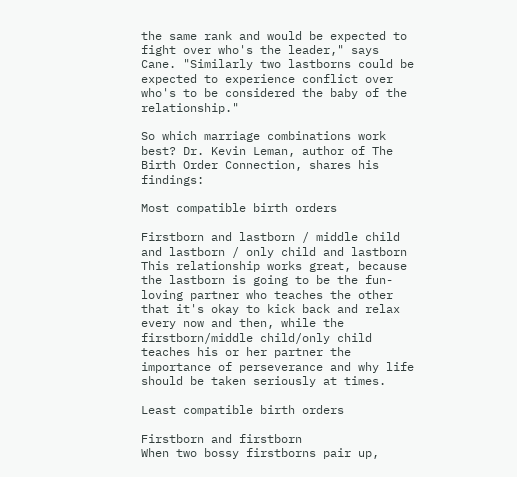the same rank and would be expected to fight over who's the leader," says Cane. "Similarly two lastborns could be expected to experience conflict over who's to be considered the baby of the relationship."

So which marriage combinations work best? Dr. Kevin Leman, author of The Birth Order Connection, shares his findings:

Most compatible birth orders

Firstborn and lastborn / middle child and lastborn / only child and lastborn
This relationship works great, because the lastborn is going to be the fun-loving partner who teaches the other that it's okay to kick back and relax every now and then, while the firstborn/middle child/only child teaches his or her partner the importance of perseverance and why life should be taken seriously at times.

Least compatible birth orders

Firstborn and firstborn
When two bossy firstborns pair up,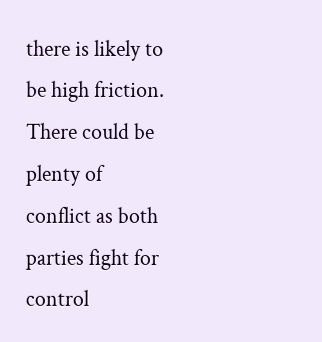there is likely to be high friction. There could be plenty of conflict as both parties fight for control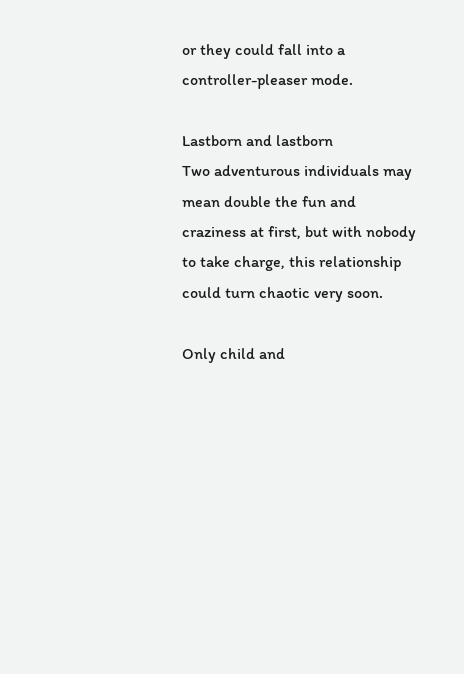or they could fall into a controller-pleaser mode.

Lastborn and lastborn
Two adventurous individuals may mean double the fun and craziness at first, but with nobody to take charge, this relationship could turn chaotic very soon.

Only child and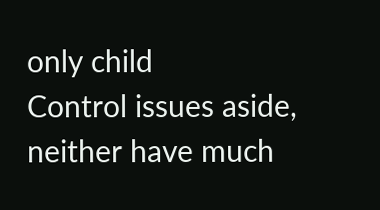only child
Control issues aside, neither have much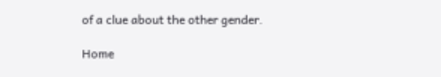of a clue about the other gender.

Home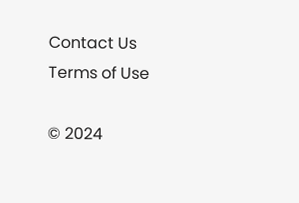Contact Us Terms of Use

© 2024